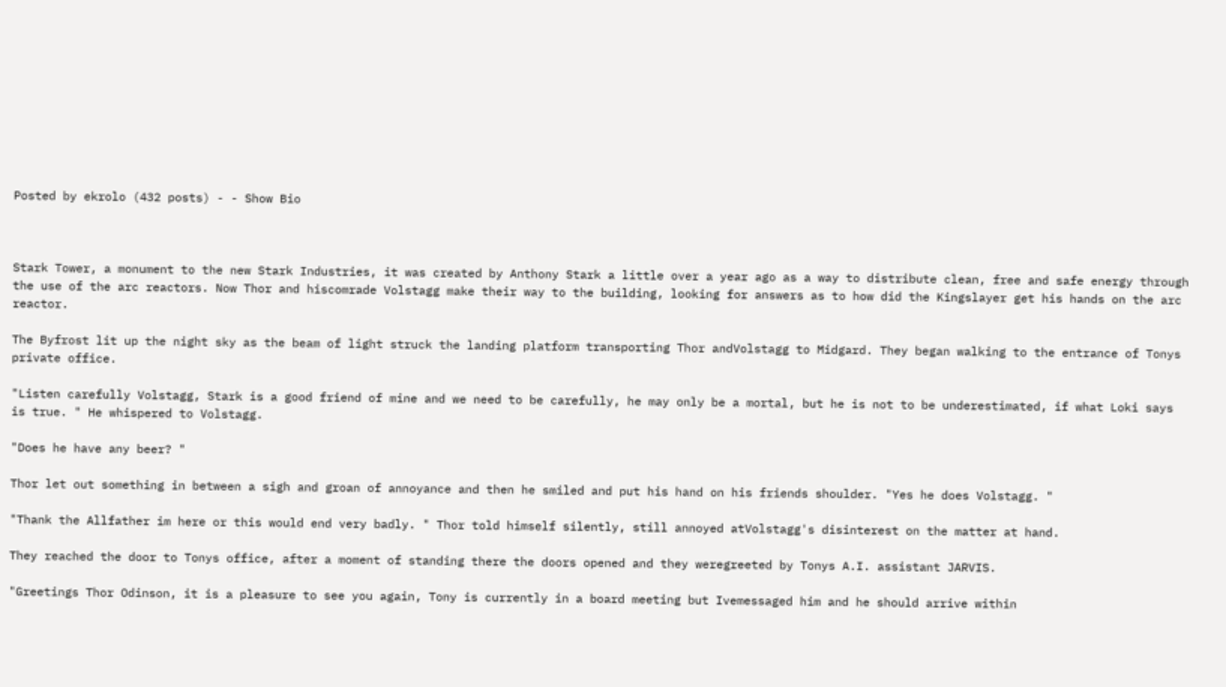Posted by ekrolo (432 posts) - - Show Bio



Stark Tower, a monument to the new Stark Industries, it was created by Anthony Stark a little over a year ago as a way to distribute clean, free and safe energy through the use of the arc reactors. Now Thor and hiscomrade Volstagg make their way to the building, looking for answers as to how did the Kingslayer get his hands on the arc reactor.

The Byfrost lit up the night sky as the beam of light struck the landing platform transporting Thor andVolstagg to Midgard. They began walking to the entrance of Tonys private office.

"Listen carefully Volstagg, Stark is a good friend of mine and we need to be carefully, he may only be a mortal, but he is not to be underestimated, if what Loki says is true. " He whispered to Volstagg.

"Does he have any beer? "

Thor let out something in between a sigh and groan of annoyance and then he smiled and put his hand on his friends shoulder. "Yes he does Volstagg. "

"Thank the Allfather im here or this would end very badly. " Thor told himself silently, still annoyed atVolstagg's disinterest on the matter at hand.

They reached the door to Tonys office, after a moment of standing there the doors opened and they weregreeted by Tonys A.I. assistant JARVIS.

"Greetings Thor Odinson, it is a pleasure to see you again, Tony is currently in a board meeting but Ivemessaged him and he should arrive within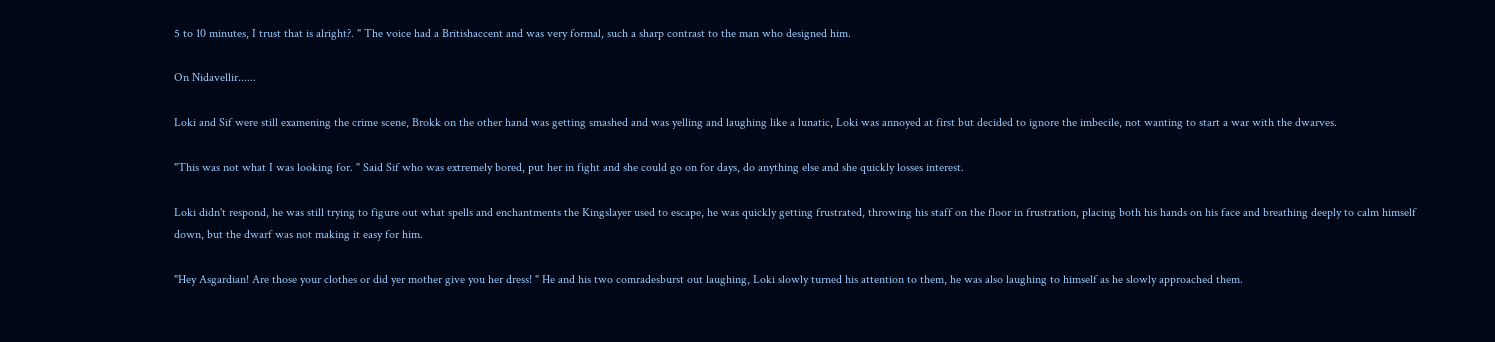5 to 10 minutes, I trust that is alright?. " The voice had a Britishaccent and was very formal, such a sharp contrast to the man who designed him.

On Nidavellir......

Loki and Sif were still examening the crime scene, Brokk on the other hand was getting smashed and was yelling and laughing like a lunatic, Loki was annoyed at first but decided to ignore the imbecile, not wanting to start a war with the dwarves.

"This was not what I was looking for. " Said Sif who was extremely bored, put her in fight and she could go on for days, do anything else and she quickly losses interest.

Loki didn't respond, he was still trying to figure out what spells and enchantments the Kingslayer used to escape, he was quickly getting frustrated, throwing his staff on the floor in frustration, placing both his hands on his face and breathing deeply to calm himself down, but the dwarf was not making it easy for him.

"Hey Asgardian! Are those your clothes or did yer mother give you her dress! " He and his two comradesburst out laughing, Loki slowly turned his attention to them, he was also laughing to himself as he slowly approached them.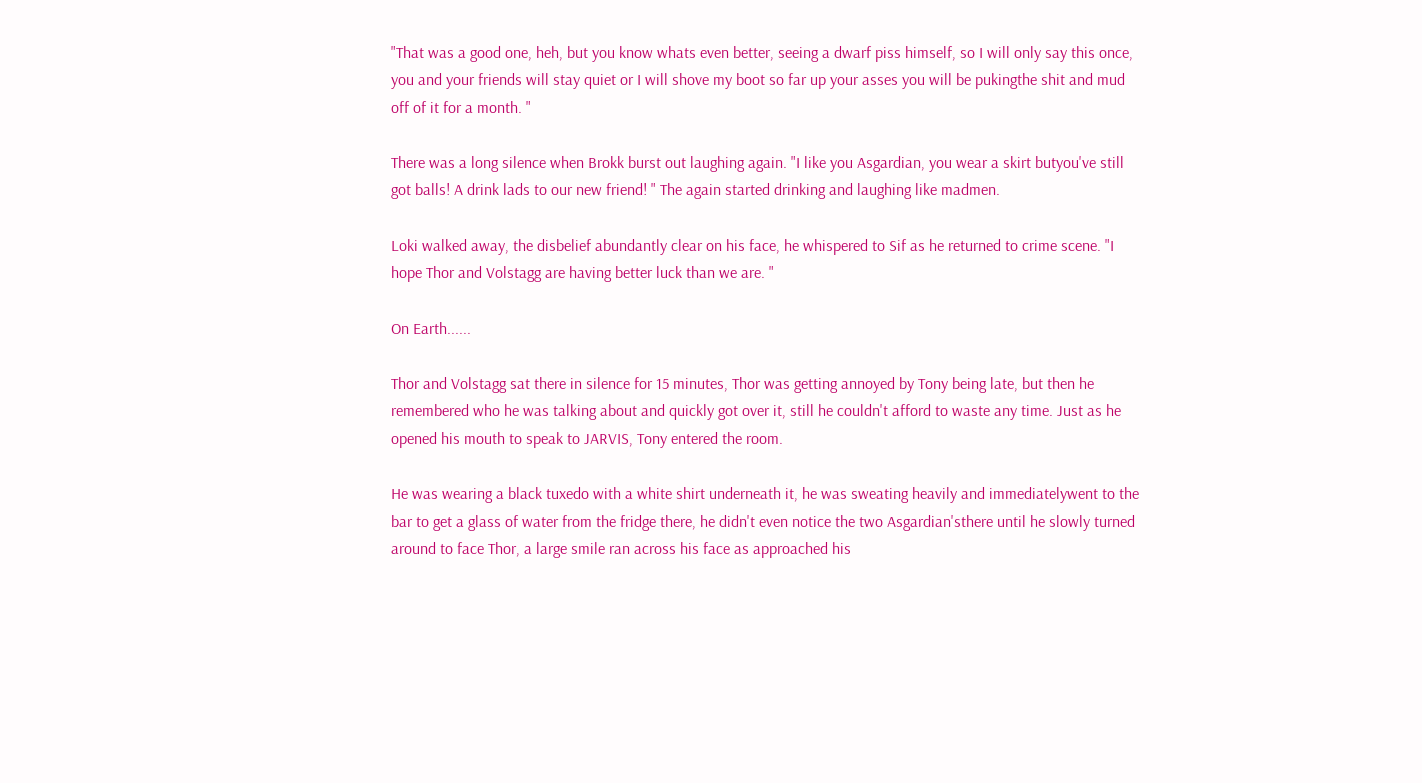"That was a good one, heh, but you know whats even better, seeing a dwarf piss himself, so I will only say this once, you and your friends will stay quiet or I will shove my boot so far up your asses you will be pukingthe shit and mud off of it for a month. "

There was a long silence when Brokk burst out laughing again. "I like you Asgardian, you wear a skirt butyou've still got balls! A drink lads to our new friend! " The again started drinking and laughing like madmen.

Loki walked away, the disbelief abundantly clear on his face, he whispered to Sif as he returned to crime scene. "I hope Thor and Volstagg are having better luck than we are. "

On Earth......

Thor and Volstagg sat there in silence for 15 minutes, Thor was getting annoyed by Tony being late, but then he remembered who he was talking about and quickly got over it, still he couldn't afford to waste any time. Just as he opened his mouth to speak to JARVIS, Tony entered the room.

He was wearing a black tuxedo with a white shirt underneath it, he was sweating heavily and immediatelywent to the bar to get a glass of water from the fridge there, he didn't even notice the two Asgardian'sthere until he slowly turned around to face Thor, a large smile ran across his face as approached his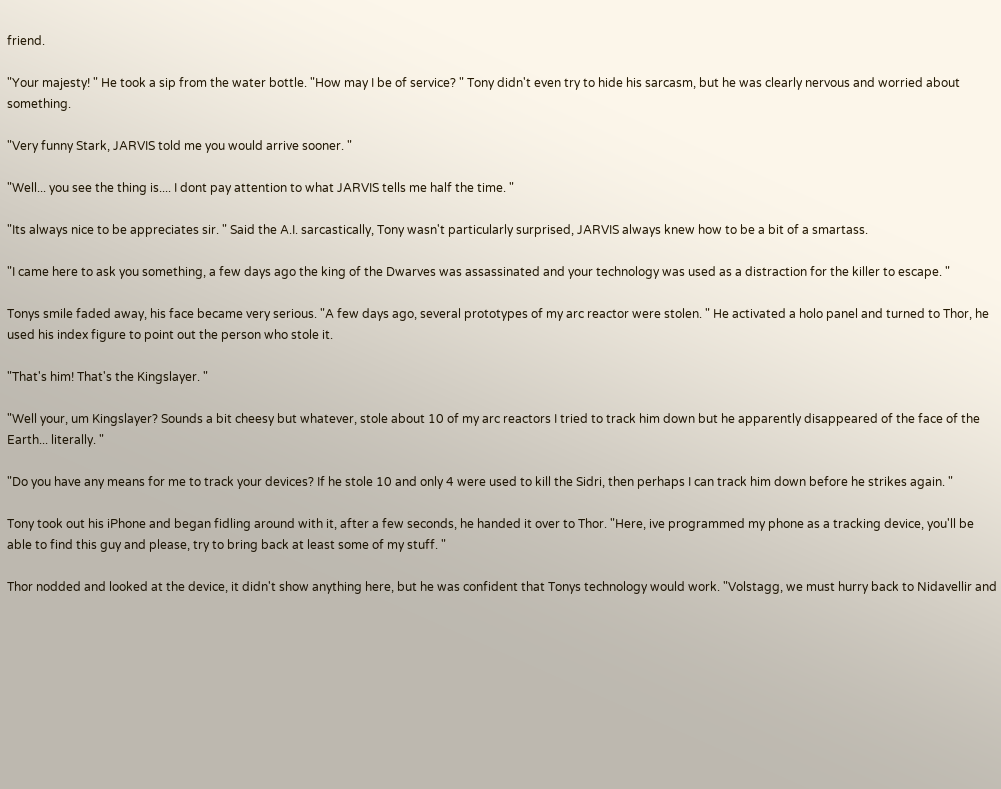friend.

"Your majesty! " He took a sip from the water bottle. "How may I be of service? " Tony didn't even try to hide his sarcasm, but he was clearly nervous and worried about something.

"Very funny Stark, JARVIS told me you would arrive sooner. "

"Well... you see the thing is.... I dont pay attention to what JARVIS tells me half the time. "

"Its always nice to be appreciates sir. " Said the A.I. sarcastically, Tony wasn't particularly surprised, JARVIS always knew how to be a bit of a smartass.

"I came here to ask you something, a few days ago the king of the Dwarves was assassinated and your technology was used as a distraction for the killer to escape. "

Tonys smile faded away, his face became very serious. "A few days ago, several prototypes of my arc reactor were stolen. " He activated a holo panel and turned to Thor, he used his index figure to point out the person who stole it.

"That's him! That's the Kingslayer. "

"Well your, um Kingslayer? Sounds a bit cheesy but whatever, stole about 10 of my arc reactors I tried to track him down but he apparently disappeared of the face of the Earth... literally. "

"Do you have any means for me to track your devices? If he stole 10 and only 4 were used to kill the Sidri, then perhaps I can track him down before he strikes again. "

Tony took out his iPhone and began fidling around with it, after a few seconds, he handed it over to Thor. "Here, ive programmed my phone as a tracking device, you'll be able to find this guy and please, try to bring back at least some of my stuff. "

Thor nodded and looked at the device, it didn't show anything here, but he was confident that Tonys technology would work. "Volstagg, we must hurry back to Nidavellir and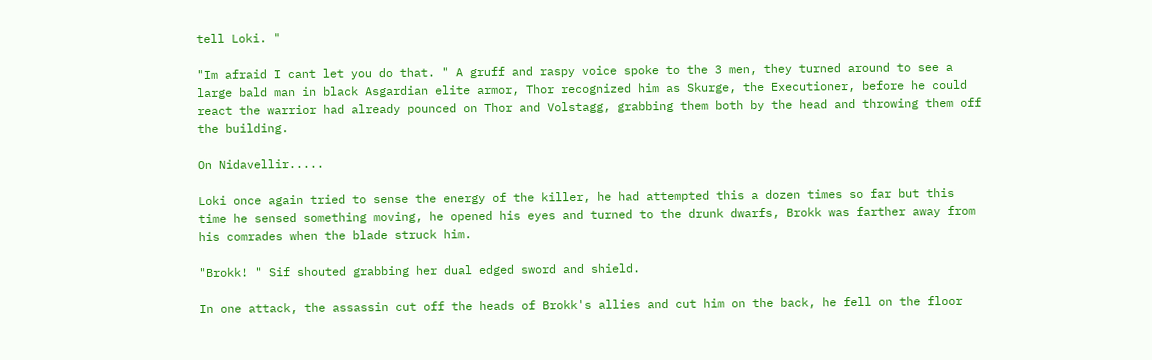tell Loki. "

"Im afraid I cant let you do that. " A gruff and raspy voice spoke to the 3 men, they turned around to see a large bald man in black Asgardian elite armor, Thor recognized him as Skurge, the Executioner, before he could react the warrior had already pounced on Thor and Volstagg, grabbing them both by the head and throwing them off the building.

On Nidavellir.....

Loki once again tried to sense the energy of the killer, he had attempted this a dozen times so far but this time he sensed something moving, he opened his eyes and turned to the drunk dwarfs, Brokk was farther away from his comrades when the blade struck him.

"Brokk! " Sif shouted grabbing her dual edged sword and shield.

In one attack, the assassin cut off the heads of Brokk's allies and cut him on the back, he fell on the floor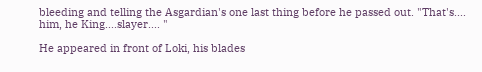bleeding and telling the Asgardian's one last thing before he passed out. "That's.... him, he King....slayer.... "

He appeared in front of Loki, his blades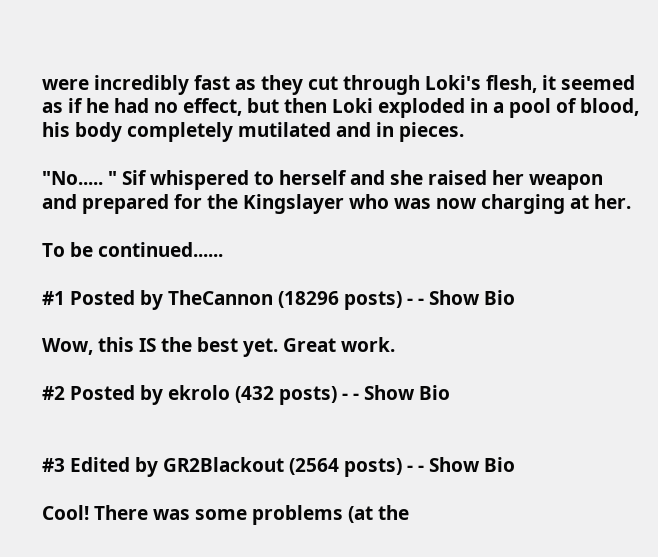were incredibly fast as they cut through Loki's flesh, it seemed as if he had no effect, but then Loki exploded in a pool of blood, his body completely mutilated and in pieces.

"No..... " Sif whispered to herself and she raised her weapon and prepared for the Kingslayer who was now charging at her.

To be continued......

#1 Posted by TheCannon (18296 posts) - - Show Bio

Wow, this IS the best yet. Great work.

#2 Posted by ekrolo (432 posts) - - Show Bio


#3 Edited by GR2Blackout (2564 posts) - - Show Bio

Cool! There was some problems (at the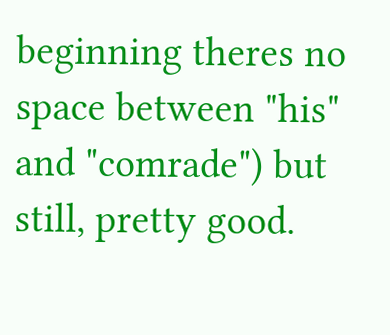beginning theres no space between "his" and "comrade") but still, pretty good.